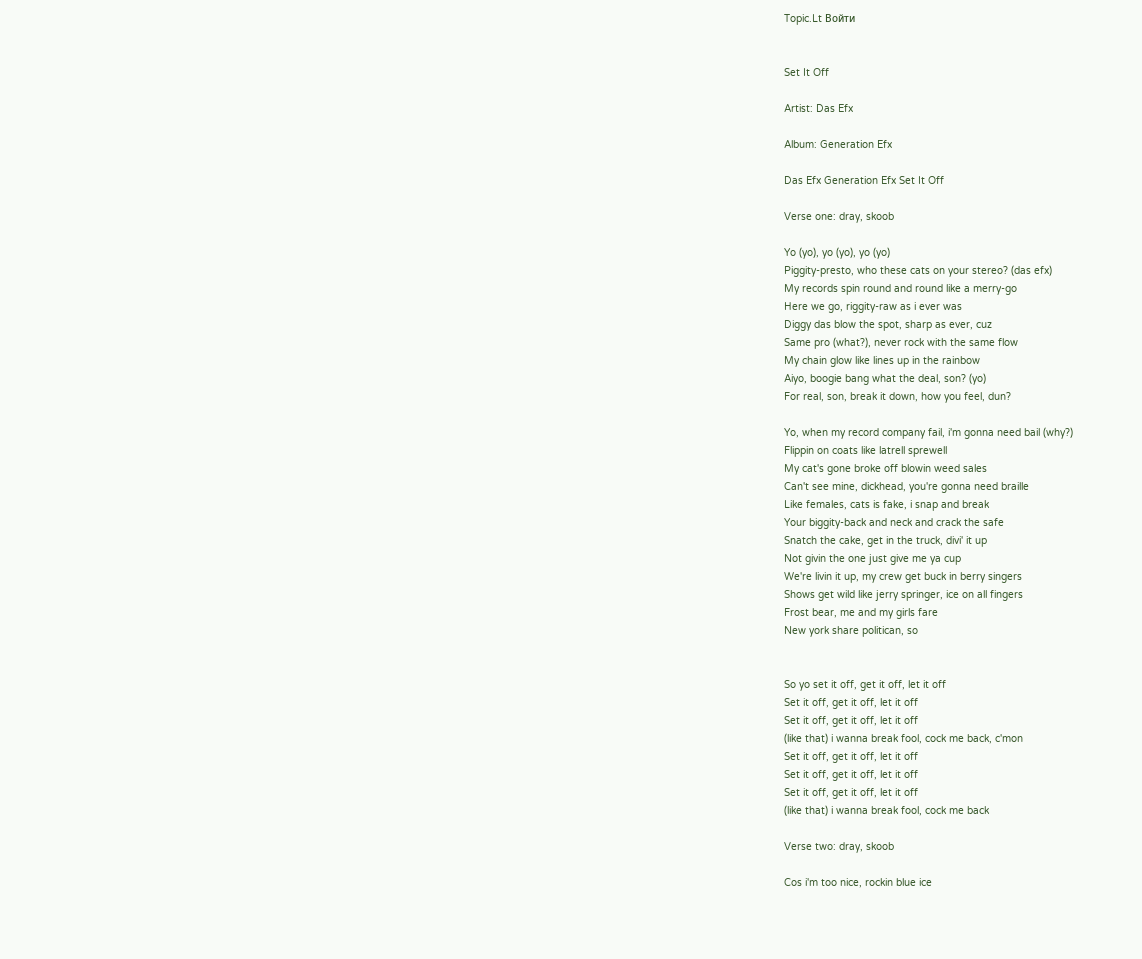Topic.Lt Войти


Set It Off

Artist: Das Efx

Album: Generation Efx

Das Efx Generation Efx Set It Off

Verse one: dray, skoob

Yo (yo), yo (yo), yo (yo)
Piggity-presto, who these cats on your stereo? (das efx)
My records spin round and round like a merry-go
Here we go, riggity-raw as i ever was
Diggy das blow the spot, sharp as ever, cuz
Same pro (what?), never rock with the same flow
My chain glow like lines up in the rainbow
Aiyo, boogie bang what the deal, son? (yo)
For real, son, break it down, how you feel, dun?

Yo, when my record company fail, i'm gonna need bail (why?)
Flippin on coats like latrell sprewell
My cat's gone broke off blowin weed sales
Can't see mine, dickhead, you're gonna need braille
Like females, cats is fake, i snap and break
Your biggity-back and neck and crack the safe
Snatch the cake, get in the truck, divi' it up
Not givin the one just give me ya cup
We're livin it up, my crew get buck in berry singers
Shows get wild like jerry springer, ice on all fingers
Frost bear, me and my girls fare
New york share politican, so


So yo set it off, get it off, let it off
Set it off, get it off, let it off
Set it off, get it off, let it off
(like that) i wanna break fool, cock me back, c'mon
Set it off, get it off, let it off
Set it off, get it off, let it off
Set it off, get it off, let it off
(like that) i wanna break fool, cock me back

Verse two: dray, skoob

Cos i'm too nice, rockin blue ice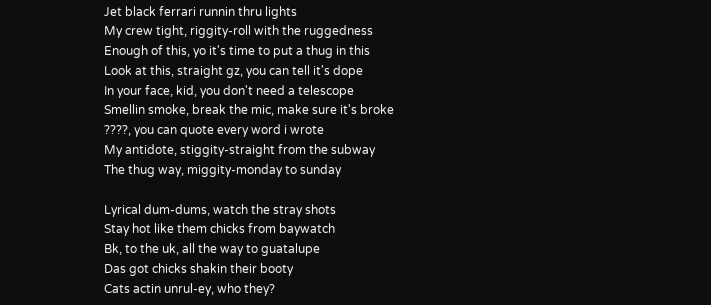Jet black ferrari runnin thru lights
My crew tight, riggity-roll with the ruggedness
Enough of this, yo it's time to put a thug in this
Look at this, straight gz, you can tell it's dope
In your face, kid, you don't need a telescope
Smellin smoke, break the mic, make sure it's broke
????, you can quote every word i wrote
My antidote, stiggity-straight from the subway
The thug way, miggity-monday to sunday

Lyrical dum-dums, watch the stray shots
Stay hot like them chicks from baywatch
Bk, to the uk, all the way to guatalupe
Das got chicks shakin their booty
Cats actin unrul-ey, who they?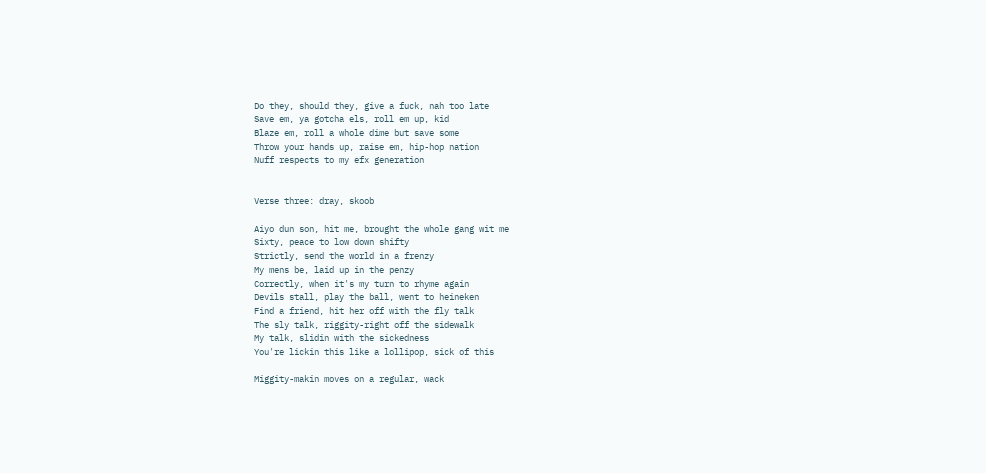Do they, should they, give a fuck, nah too late
Save em, ya gotcha els, roll em up, kid
Blaze em, roll a whole dime but save some
Throw your hands up, raise em, hip-hop nation
Nuff respects to my efx generation


Verse three: dray, skoob

Aiyo dun son, hit me, brought the whole gang wit me
Sixty, peace to low down shifty
Strictly, send the world in a frenzy
My mens be, laid up in the penzy
Correctly, when it's my turn to rhyme again
Devils stall, play the ball, went to heineken
Find a friend, hit her off with the fly talk
The sly talk, riggity-right off the sidewalk
My talk, slidin with the sickedness
You're lickin this like a lollipop, sick of this

Miggity-makin moves on a regular, wack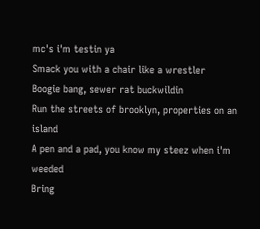mc's i'm testin ya
Smack you with a chair like a wrestler
Boogie bang, sewer rat buckwildin
Run the streets of brooklyn, properties on an island
A pen and a pad, you know my steez when i'm weeded
Bring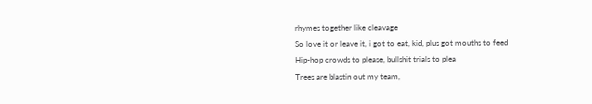rhymes together like cleavage
So love it or leave it, i got to eat, kid, plus got mouths to feed
Hip-hop crowds to please, bullshit trials to plea
Trees are blastin out my team,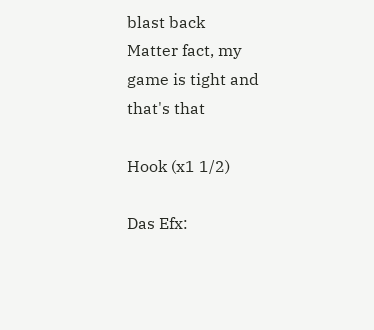blast back
Matter fact, my game is tight and that's that

Hook (x1 1/2)

Das Efx: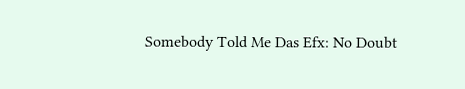Somebody Told Me Das Efx: No Doubt